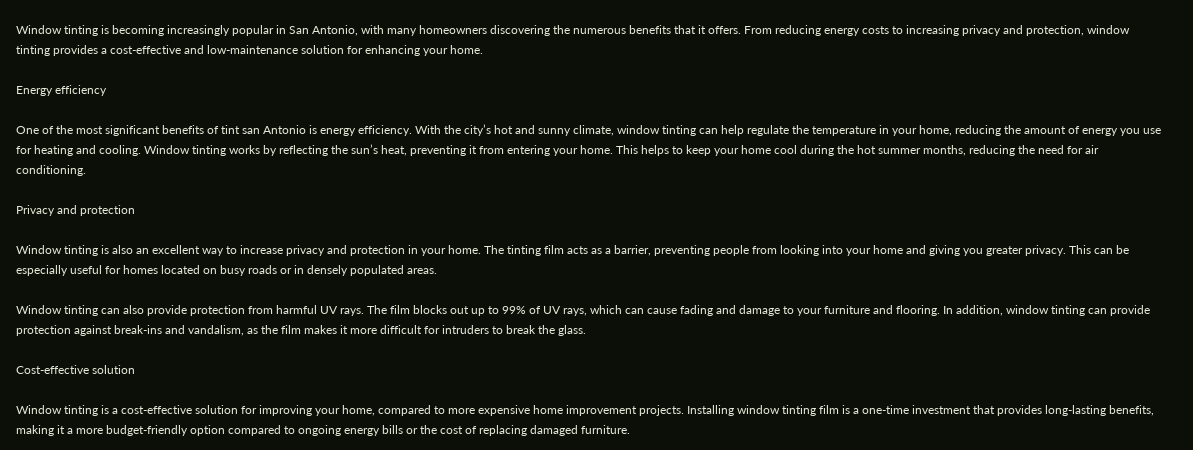Window tinting is becoming increasingly popular in San Antonio, with many homeowners discovering the numerous benefits that it offers. From reducing energy costs to increasing privacy and protection, window tinting provides a cost-effective and low-maintenance solution for enhancing your home.

Energy efficiency

One of the most significant benefits of tint san Antonio is energy efficiency. With the city’s hot and sunny climate, window tinting can help regulate the temperature in your home, reducing the amount of energy you use for heating and cooling. Window tinting works by reflecting the sun’s heat, preventing it from entering your home. This helps to keep your home cool during the hot summer months, reducing the need for air conditioning.

Privacy and protection

Window tinting is also an excellent way to increase privacy and protection in your home. The tinting film acts as a barrier, preventing people from looking into your home and giving you greater privacy. This can be especially useful for homes located on busy roads or in densely populated areas.

Window tinting can also provide protection from harmful UV rays. The film blocks out up to 99% of UV rays, which can cause fading and damage to your furniture and flooring. In addition, window tinting can provide protection against break-ins and vandalism, as the film makes it more difficult for intruders to break the glass.

Cost-effective solution

Window tinting is a cost-effective solution for improving your home, compared to more expensive home improvement projects. Installing window tinting film is a one-time investment that provides long-lasting benefits, making it a more budget-friendly option compared to ongoing energy bills or the cost of replacing damaged furniture.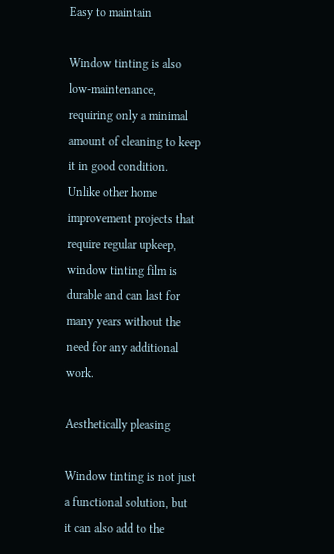Easy to maintain

Window tinting is also low-maintenance, requiring only a minimal amount of cleaning to keep it in good condition. Unlike other home improvement projects that require regular upkeep, window tinting film is durable and can last for many years without the need for any additional work.

Aesthetically pleasing

Window tinting is not just a functional solution, but it can also add to the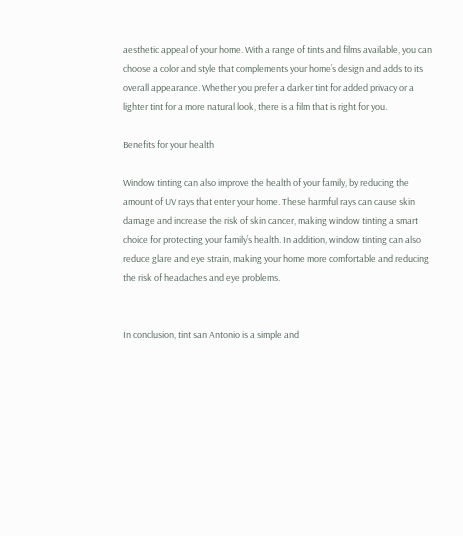aesthetic appeal of your home. With a range of tints and films available, you can choose a color and style that complements your home’s design and adds to its overall appearance. Whether you prefer a darker tint for added privacy or a lighter tint for a more natural look, there is a film that is right for you.

Benefits for your health

Window tinting can also improve the health of your family, by reducing the amount of UV rays that enter your home. These harmful rays can cause skin damage and increase the risk of skin cancer, making window tinting a smart choice for protecting your family’s health. In addition, window tinting can also reduce glare and eye strain, making your home more comfortable and reducing the risk of headaches and eye problems.


In conclusion, tint san Antonio is a simple and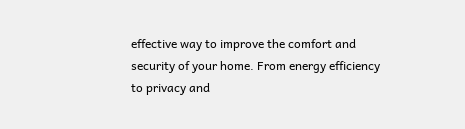effective way to improve the comfort and security of your home. From energy efficiency to privacy and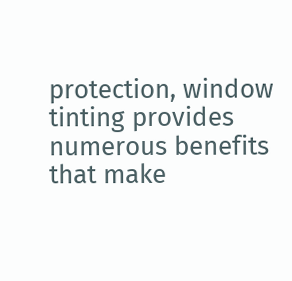protection, window tinting provides numerous benefits that make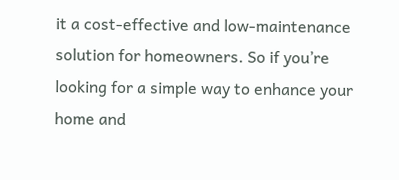it a cost-effective and low-maintenance solution for homeowners. So if you’re looking for a simple way to enhance your home and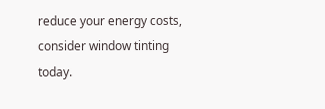reduce your energy costs, consider window tinting today.